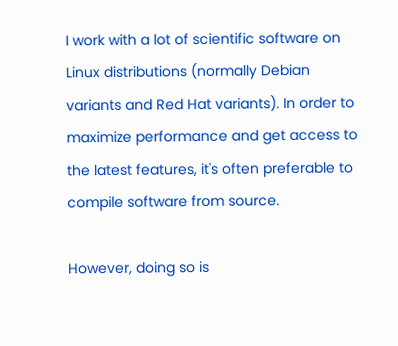I work with a lot of scientific software on Linux distributions (normally Debian variants and Red Hat variants). In order to maximize performance and get access to the latest features, it's often preferable to compile software from source.

However, doing so is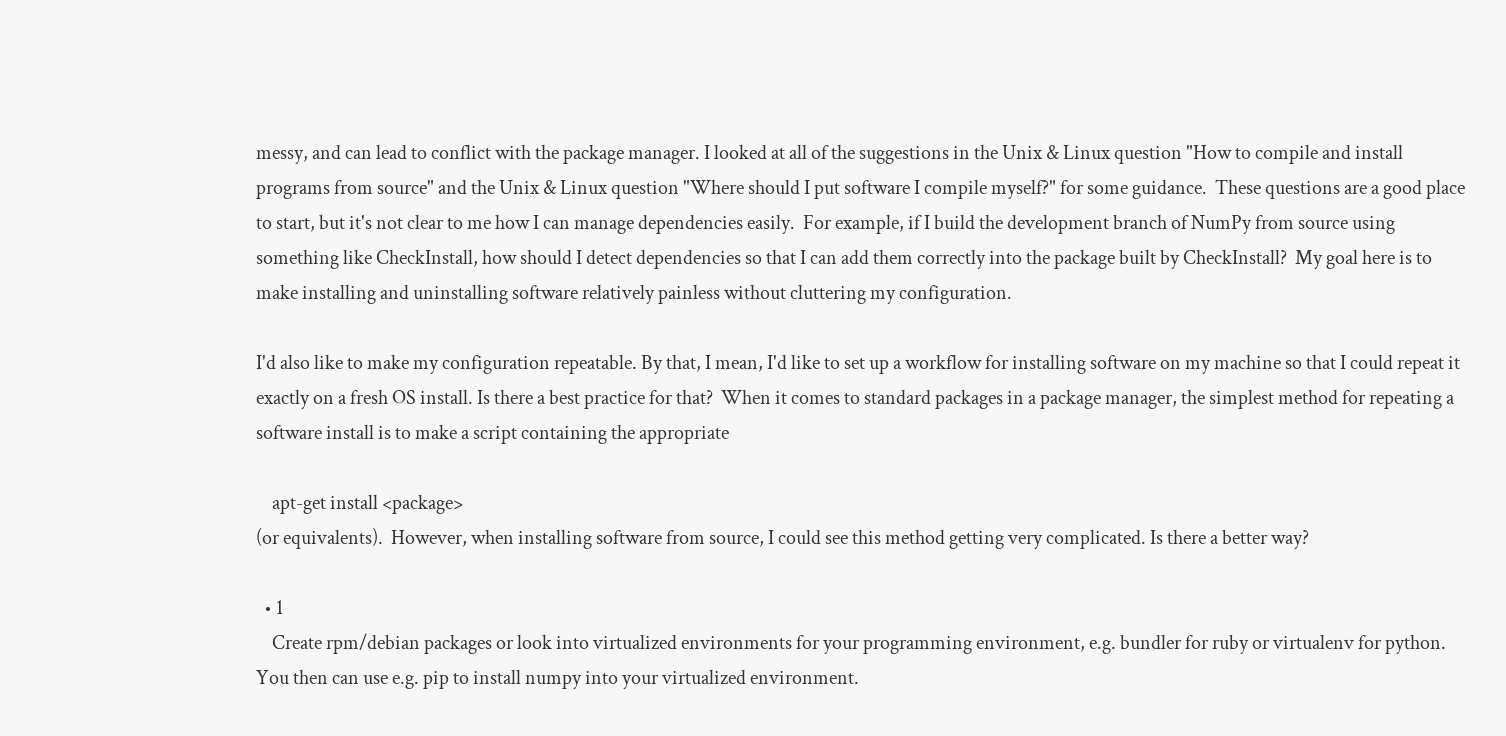messy, and can lead to conflict with the package manager. I looked at all of the suggestions in the Unix & Linux question "How to compile and install programs from source" and the Unix & Linux question "Where should I put software I compile myself?" for some guidance.  These questions are a good place to start, but it's not clear to me how I can manage dependencies easily.  For example, if I build the development branch of NumPy from source using something like CheckInstall, how should I detect dependencies so that I can add them correctly into the package built by CheckInstall?  My goal here is to make installing and uninstalling software relatively painless without cluttering my configuration.

I'd also like to make my configuration repeatable. By that, I mean, I'd like to set up a workflow for installing software on my machine so that I could repeat it exactly on a fresh OS install. Is there a best practice for that?  When it comes to standard packages in a package manager, the simplest method for repeating a software install is to make a script containing the appropriate

    apt-get install <package>
(or equivalents).  However, when installing software from source, I could see this method getting very complicated. Is there a better way?

  • 1
    Create rpm/debian packages or look into virtualized environments for your programming environment, e.g. bundler for ruby or virtualenv for python. You then can use e.g. pip to install numpy into your virtualized environment.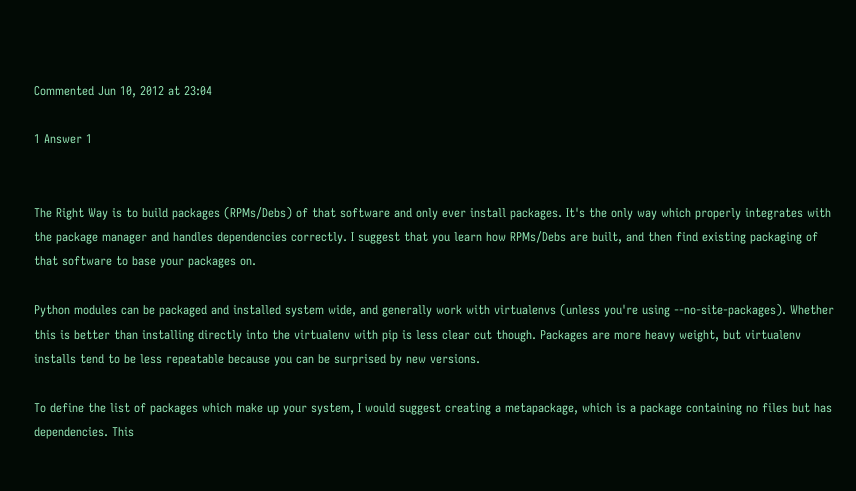Commented Jun 10, 2012 at 23:04

1 Answer 1


The Right Way is to build packages (RPMs/Debs) of that software and only ever install packages. It's the only way which properly integrates with the package manager and handles dependencies correctly. I suggest that you learn how RPMs/Debs are built, and then find existing packaging of that software to base your packages on.

Python modules can be packaged and installed system wide, and generally work with virtualenvs (unless you're using --no-site-packages). Whether this is better than installing directly into the virtualenv with pip is less clear cut though. Packages are more heavy weight, but virtualenv installs tend to be less repeatable because you can be surprised by new versions.

To define the list of packages which make up your system, I would suggest creating a metapackage, which is a package containing no files but has dependencies. This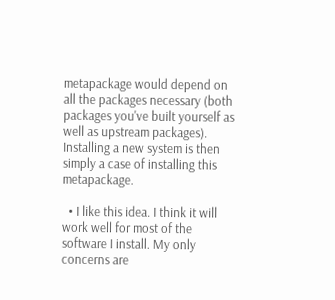metapackage would depend on all the packages necessary (both packages you've built yourself as well as upstream packages). Installing a new system is then simply a case of installing this metapackage.

  • I like this idea. I think it will work well for most of the software I install. My only concerns are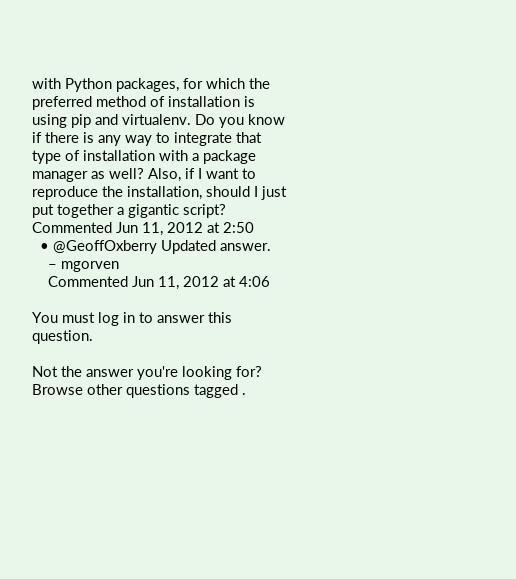with Python packages, for which the preferred method of installation is using pip and virtualenv. Do you know if there is any way to integrate that type of installation with a package manager as well? Also, if I want to reproduce the installation, should I just put together a gigantic script? Commented Jun 11, 2012 at 2:50
  • @GeoffOxberry Updated answer.
    – mgorven
    Commented Jun 11, 2012 at 4:06

You must log in to answer this question.

Not the answer you're looking for? Browse other questions tagged .